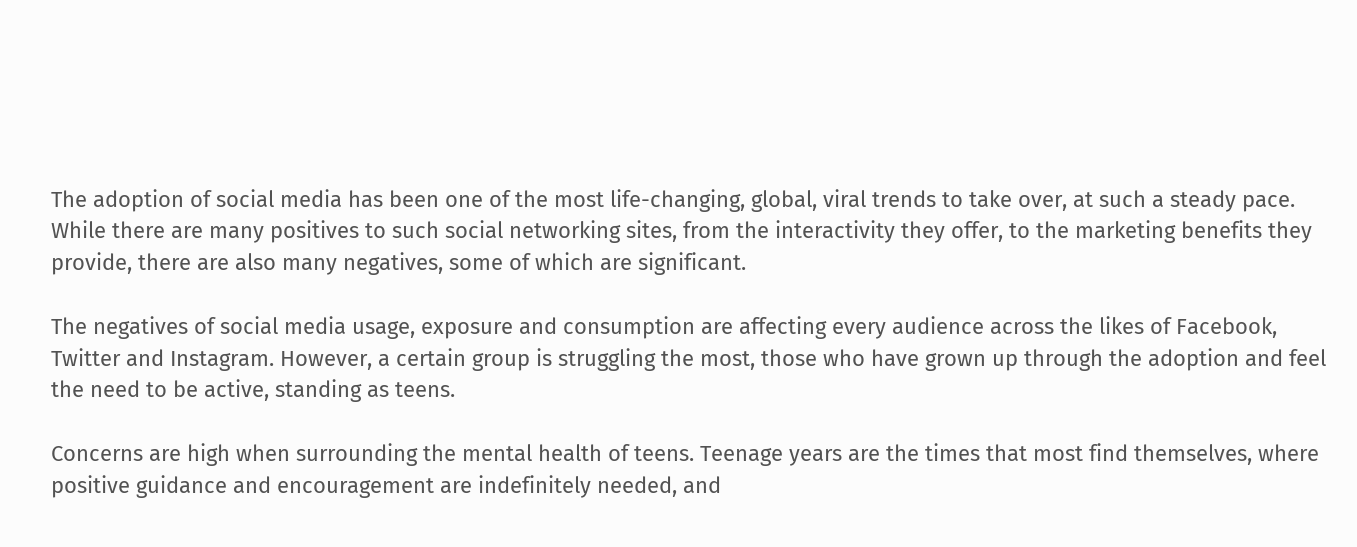The adoption of social media has been one of the most life-changing, global, viral trends to take over, at such a steady pace. While there are many positives to such social networking sites, from the interactivity they offer, to the marketing benefits they provide, there are also many negatives, some of which are significant.

The negatives of social media usage, exposure and consumption are affecting every audience across the likes of Facebook, Twitter and Instagram. However, a certain group is struggling the most, those who have grown up through the adoption and feel the need to be active, standing as teens.

Concerns are high when surrounding the mental health of teens. Teenage years are the times that most find themselves, where positive guidance and encouragement are indefinitely needed, and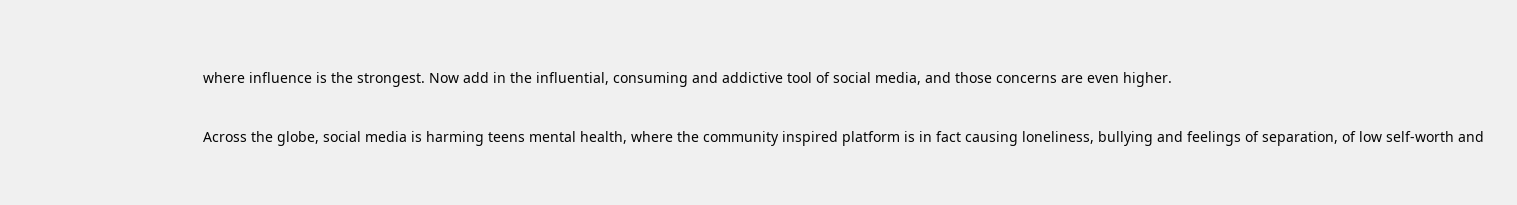where influence is the strongest. Now add in the influential, consuming and addictive tool of social media, and those concerns are even higher.

Across the globe, social media is harming teens mental health, where the community inspired platform is in fact causing loneliness, bullying and feelings of separation, of low self-worth and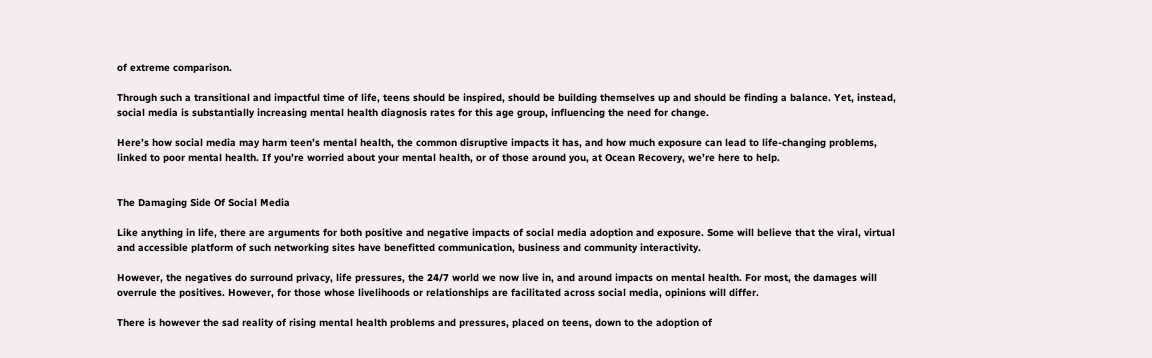of extreme comparison.

Through such a transitional and impactful time of life, teens should be inspired, should be building themselves up and should be finding a balance. Yet, instead, social media is substantially increasing mental health diagnosis rates for this age group, influencing the need for change.

Here’s how social media may harm teen’s mental health, the common disruptive impacts it has, and how much exposure can lead to life-changing problems, linked to poor mental health. If you’re worried about your mental health, or of those around you, at Ocean Recovery, we’re here to help.


The Damaging Side Of Social Media

Like anything in life, there are arguments for both positive and negative impacts of social media adoption and exposure. Some will believe that the viral, virtual and accessible platform of such networking sites have benefitted communication, business and community interactivity.

However, the negatives do surround privacy, life pressures, the 24/7 world we now live in, and around impacts on mental health. For most, the damages will overrule the positives. However, for those whose livelihoods or relationships are facilitated across social media, opinions will differ.

There is however the sad reality of rising mental health problems and pressures, placed on teens, down to the adoption of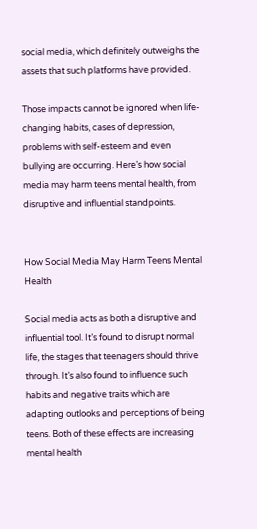social media, which definitely outweighs the assets that such platforms have provided.

Those impacts cannot be ignored when life-changing habits, cases of depression, problems with self-esteem and even bullying are occurring. Here’s how social media may harm teens mental health, from disruptive and influential standpoints.


How Social Media May Harm Teens Mental Health

Social media acts as both a disruptive and influential tool. It’s found to disrupt normal life, the stages that teenagers should thrive through. It’s also found to influence such habits and negative traits which are adapting outlooks and perceptions of being teens. Both of these effects are increasing mental health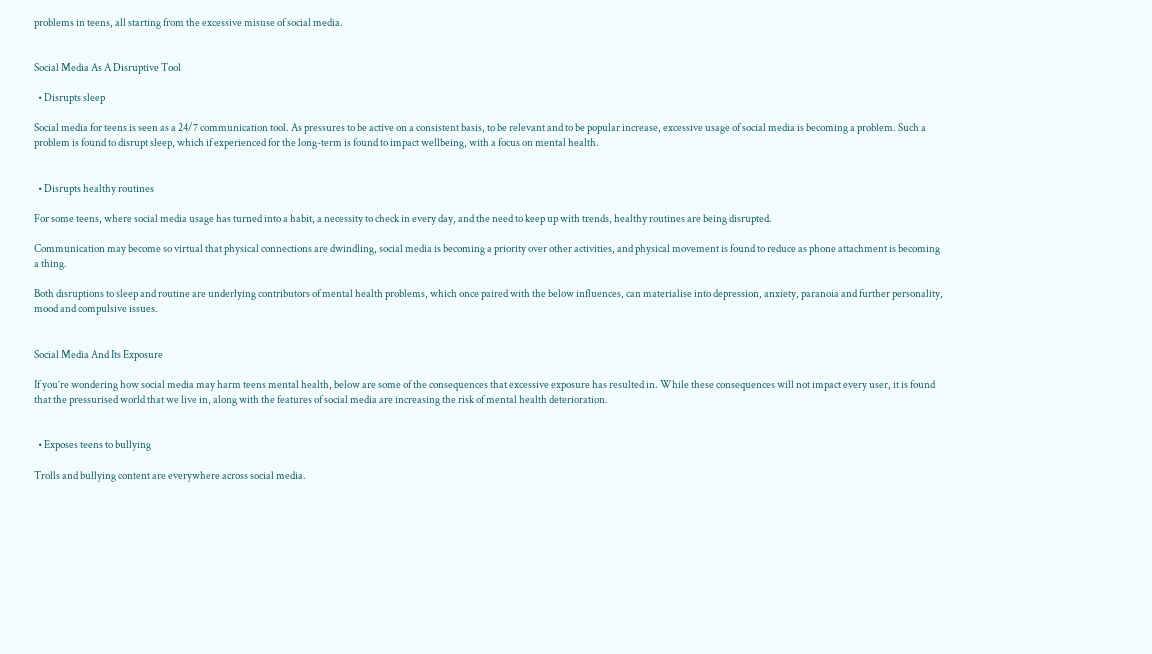problems in teens, all starting from the excessive misuse of social media.


Social Media As A Disruptive Tool

  • Disrupts sleep

Social media for teens is seen as a 24/7 communication tool. As pressures to be active on a consistent basis, to be relevant and to be popular increase, excessive usage of social media is becoming a problem. Such a problem is found to disrupt sleep, which if experienced for the long-term is found to impact wellbeing, with a focus on mental health.


  • Disrupts healthy routines

For some teens, where social media usage has turned into a habit, a necessity to check in every day, and the need to keep up with trends, healthy routines are being disrupted.

Communication may become so virtual that physical connections are dwindling, social media is becoming a priority over other activities, and physical movement is found to reduce as phone attachment is becoming a thing.

Both disruptions to sleep and routine are underlying contributors of mental health problems, which once paired with the below influences, can materialise into depression, anxiety, paranoia and further personality, mood and compulsive issues.


Social Media And Its Exposure

If you’re wondering how social media may harm teens mental health, below are some of the consequences that excessive exposure has resulted in. While these consequences will not impact every user, it is found that the pressurised world that we live in, along with the features of social media are increasing the risk of mental health deterioration.


  • Exposes teens to bullying

Trolls and bullying content are everywhere across social media.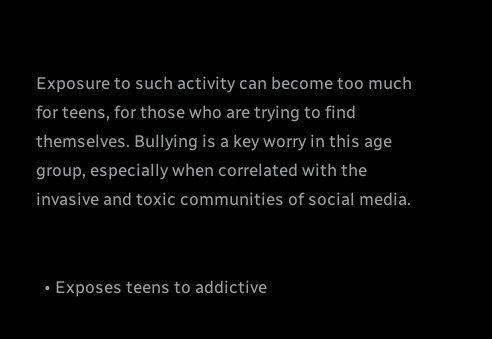Exposure to such activity can become too much for teens, for those who are trying to find themselves. Bullying is a key worry in this age group, especially when correlated with the invasive and toxic communities of social media.


  • Exposes teens to addictive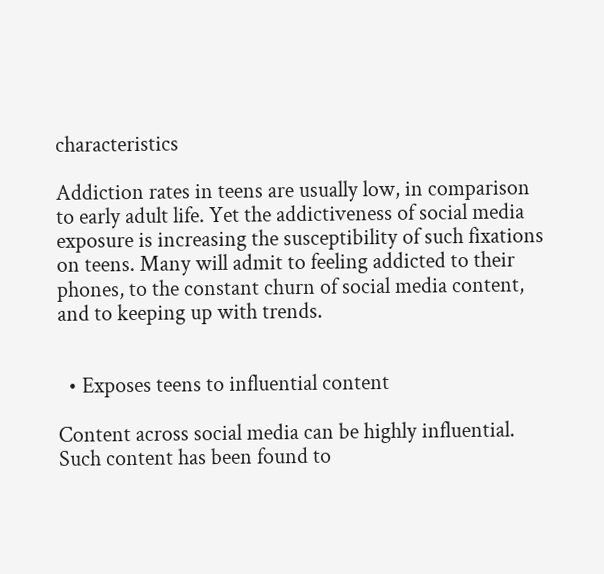characteristics

Addiction rates in teens are usually low, in comparison to early adult life. Yet the addictiveness of social media exposure is increasing the susceptibility of such fixations on teens. Many will admit to feeling addicted to their phones, to the constant churn of social media content, and to keeping up with trends.


  • Exposes teens to influential content

Content across social media can be highly influential. Such content has been found to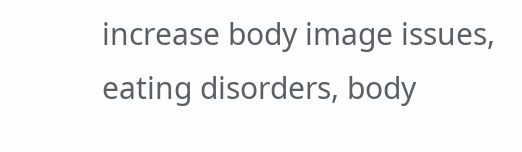increase body image issues, eating disorders, body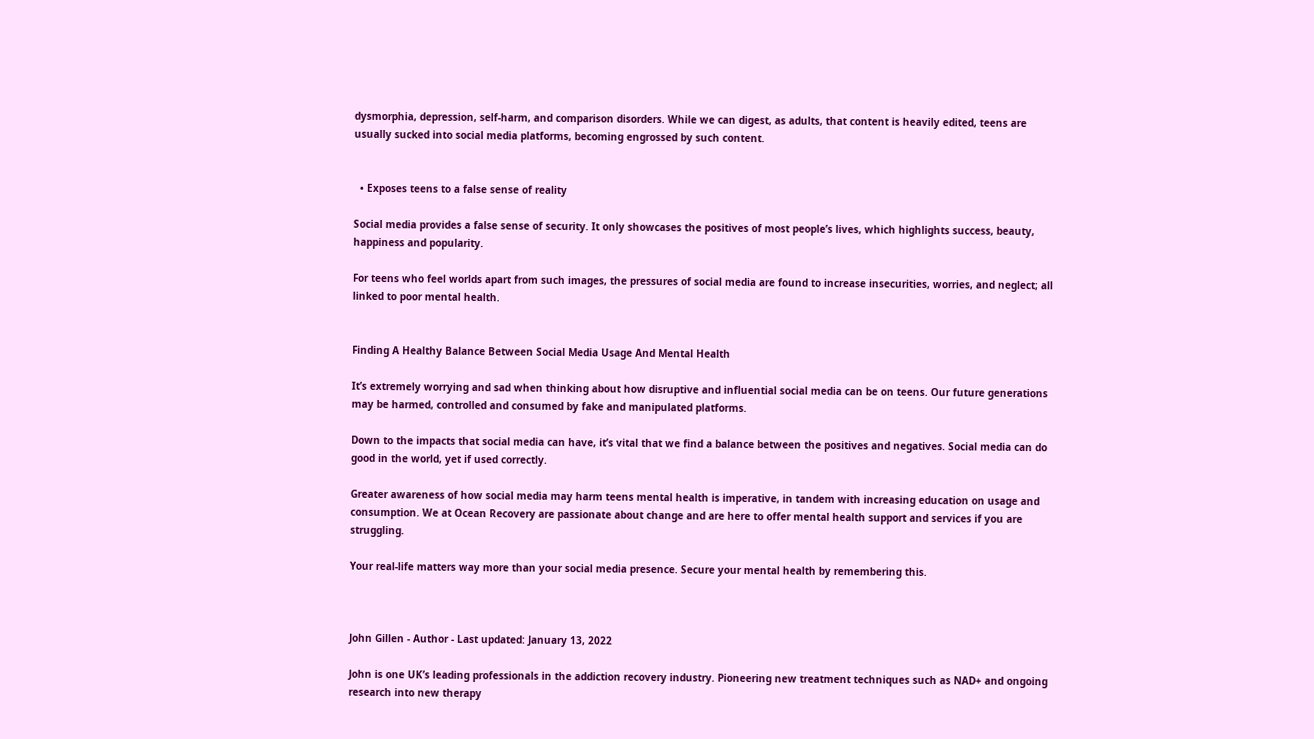dysmorphia, depression, self-harm, and comparison disorders. While we can digest, as adults, that content is heavily edited, teens are usually sucked into social media platforms, becoming engrossed by such content.


  • Exposes teens to a false sense of reality

Social media provides a false sense of security. It only showcases the positives of most people’s lives, which highlights success, beauty, happiness and popularity.

For teens who feel worlds apart from such images, the pressures of social media are found to increase insecurities, worries, and neglect; all linked to poor mental health.


Finding A Healthy Balance Between Social Media Usage And Mental Health

It’s extremely worrying and sad when thinking about how disruptive and influential social media can be on teens. Our future generations may be harmed, controlled and consumed by fake and manipulated platforms.

Down to the impacts that social media can have, it’s vital that we find a balance between the positives and negatives. Social media can do good in the world, yet if used correctly.

Greater awareness of how social media may harm teens mental health is imperative, in tandem with increasing education on usage and consumption. We at Ocean Recovery are passionate about change and are here to offer mental health support and services if you are struggling.

Your real-life matters way more than your social media presence. Secure your mental health by remembering this.



John Gillen - Author - Last updated: January 13, 2022

John is one UK’s leading professionals in the addiction recovery industry. Pioneering new treatment techniques such as NAD+ and ongoing research into new therapy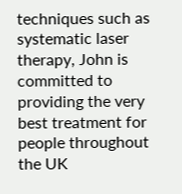techniques such as systematic laser therapy, John is committed to providing the very best treatment for people throughout the UK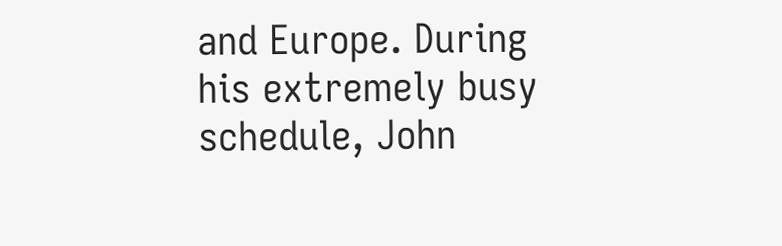and Europe. During his extremely busy schedule, John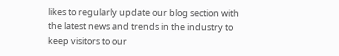likes to regularly update our blog section with the latest news and trends in the industry to keep visitors to our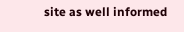site as well informed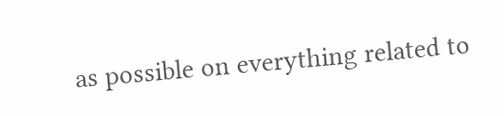as possible on everything related to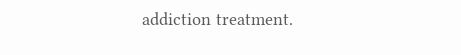addiction treatment.